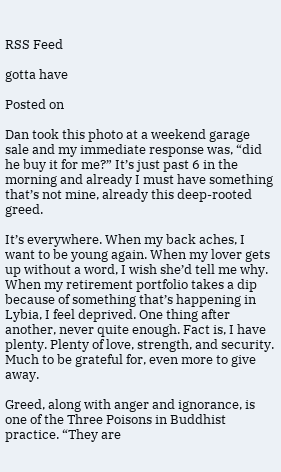RSS Feed

gotta have

Posted on

Dan took this photo at a weekend garage sale and my immediate response was, “did he buy it for me?” It’s just past 6 in the morning and already I must have something that’s not mine, already this deep-rooted greed.

It’s everywhere. When my back aches, I want to be young again. When my lover gets up without a word, I wish she’d tell me why. When my retirement portfolio takes a dip because of something that’s happening in Lybia, I feel deprived. One thing after another, never quite enough. Fact is, I have plenty. Plenty of love, strength, and security. Much to be grateful for, even more to give away.

Greed, along with anger and ignorance, is one of the Three Poisons in Buddhist practice. “They are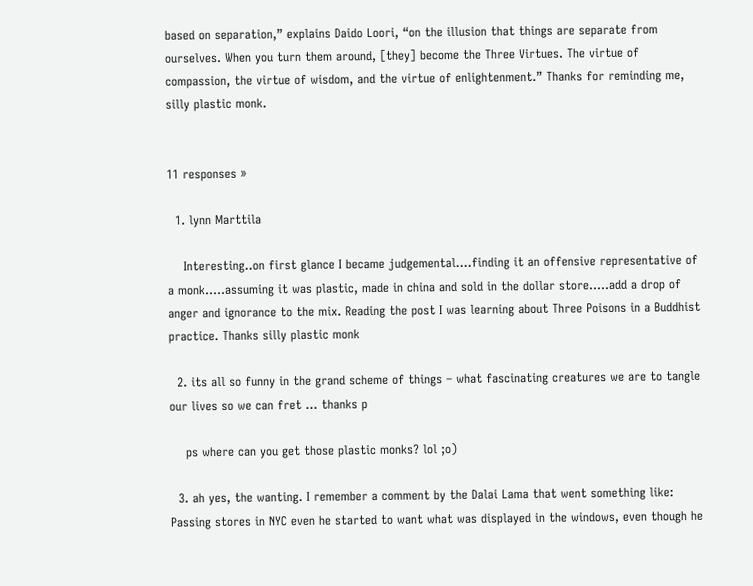based on separation,” explains Daido Loori, “on the illusion that things are separate from ourselves. When you turn them around, [they] become the Three Virtues. The virtue of compassion, the virtue of wisdom, and the virtue of enlightenment.” Thanks for reminding me, silly plastic monk.


11 responses »

  1. lynn Marttila

    Interesting..on first glance I became judgemental….finding it an offensive representative of a monk…..assuming it was plastic, made in china and sold in the dollar store…..add a drop of anger and ignorance to the mix. Reading the post I was learning about Three Poisons in a Buddhist practice. Thanks silly plastic monk

  2. its all so funny in the grand scheme of things – what fascinating creatures we are to tangle our lives so we can fret … thanks p

    ps where can you get those plastic monks? lol ;o)

  3. ah yes, the wanting. I remember a comment by the Dalai Lama that went something like: Passing stores in NYC even he started to want what was displayed in the windows, even though he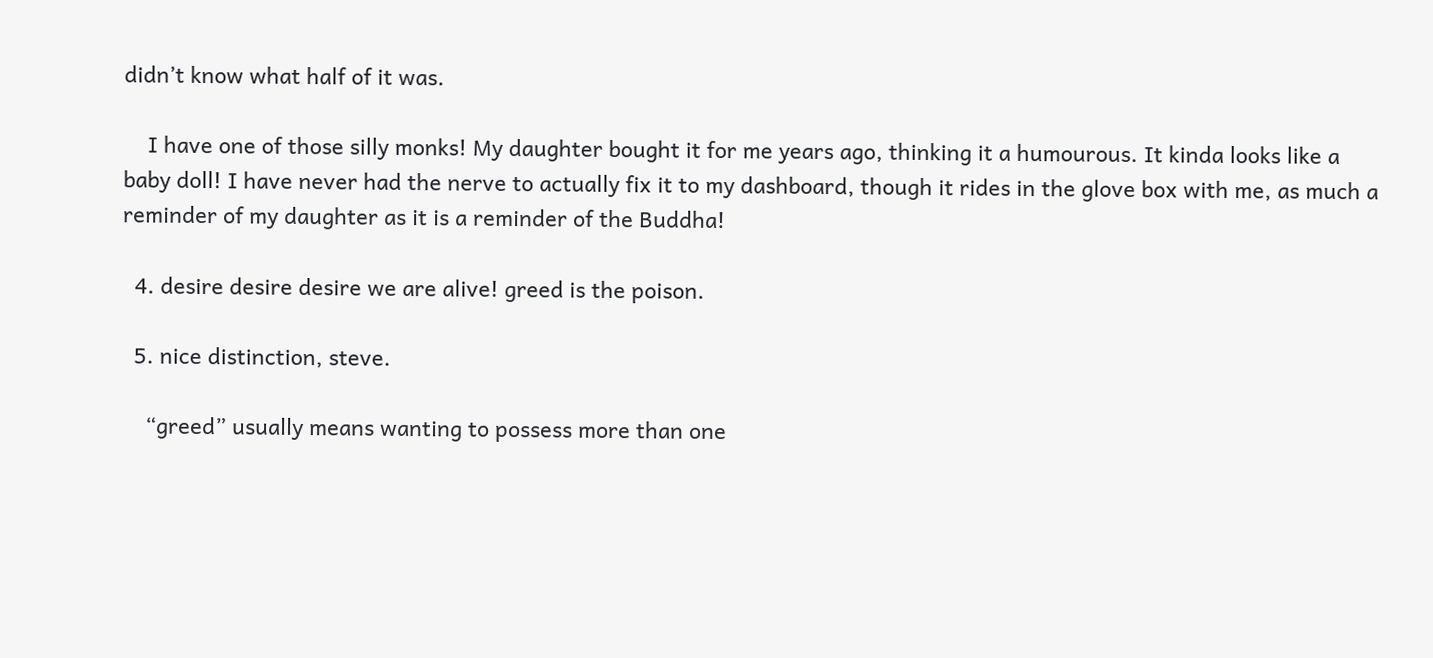didn’t know what half of it was.

    I have one of those silly monks! My daughter bought it for me years ago, thinking it a humourous. It kinda looks like a baby doll! I have never had the nerve to actually fix it to my dashboard, though it rides in the glove box with me, as much a reminder of my daughter as it is a reminder of the Buddha!

  4. desire desire desire we are alive! greed is the poison.

  5. nice distinction, steve.

    “greed” usually means wanting to possess more than one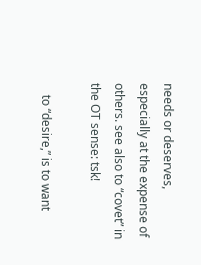needs or deserves, especially at the expense of others. see also to “covet” in the OT sense: tsk!

    to “desire,” is to want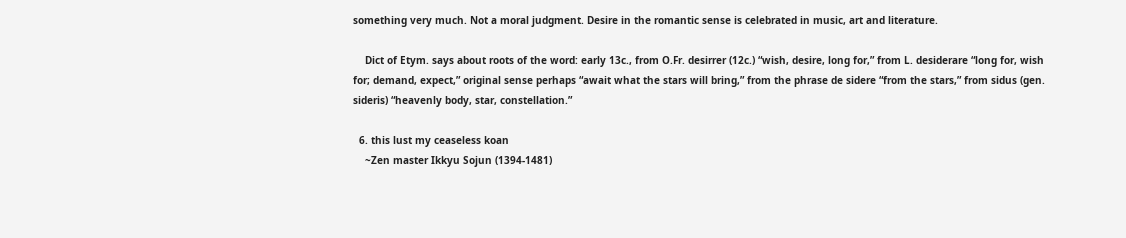something very much. Not a moral judgment. Desire in the romantic sense is celebrated in music, art and literature.

    Dict of Etym. says about roots of the word: early 13c., from O.Fr. desirrer (12c.) “wish, desire, long for,” from L. desiderare “long for, wish for; demand, expect,” original sense perhaps “await what the stars will bring,” from the phrase de sidere “from the stars,” from sidus (gen. sideris) “heavenly body, star, constellation.”

  6. this lust my ceaseless koan
    ~Zen master Ikkyu Sojun (1394-1481)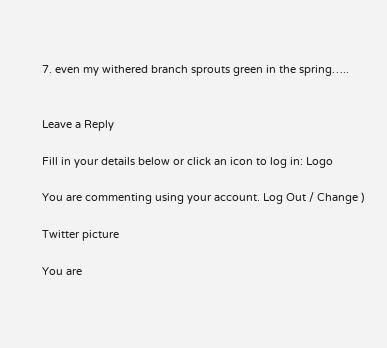7. even my withered branch sprouts green in the spring…..


Leave a Reply

Fill in your details below or click an icon to log in: Logo

You are commenting using your account. Log Out / Change )

Twitter picture

You are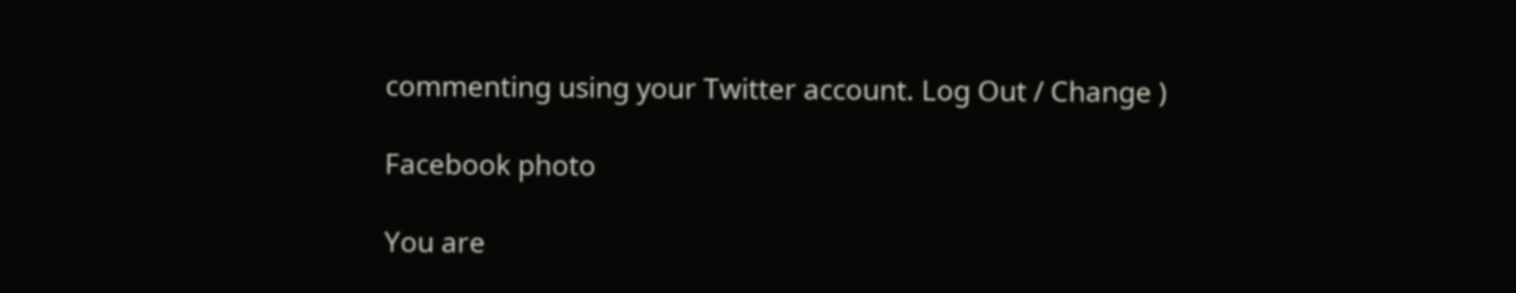commenting using your Twitter account. Log Out / Change )

Facebook photo

You are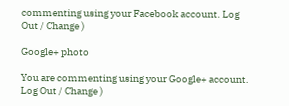commenting using your Facebook account. Log Out / Change )

Google+ photo

You are commenting using your Google+ account. Log Out / Change )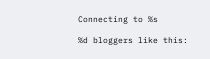Connecting to %s

%d bloggers like this: